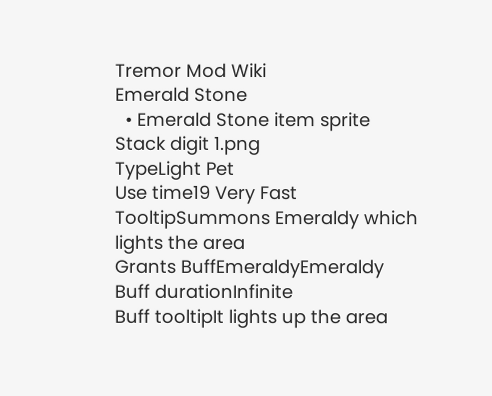Tremor Mod Wiki
Emerald Stone
  • Emerald Stone item sprite
Stack digit 1.png
TypeLight Pet
Use time19 Very Fast
TooltipSummons Emeraldy which lights the area
Grants BuffEmeraldyEmeraldy
Buff durationInfinite
Buff tooltipIt lights up the area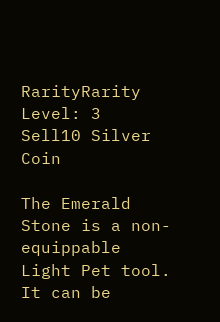RarityRarity Level: 3
Sell10 Silver Coin

The Emerald Stone is a non-equippable Light Pet tool. It can be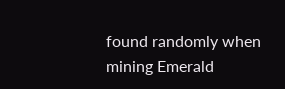found randomly when mining Emerald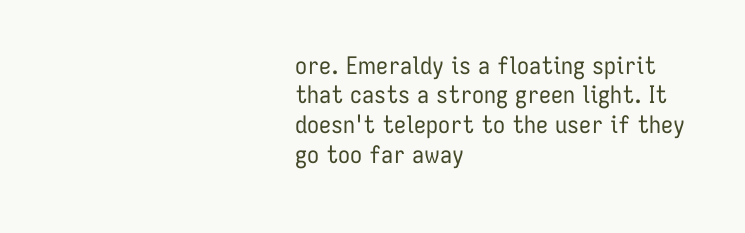ore. Emeraldy is a floating spirit that casts a strong green light. It doesn't teleport to the user if they go too far away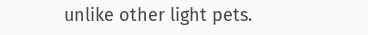unlike other light pets.